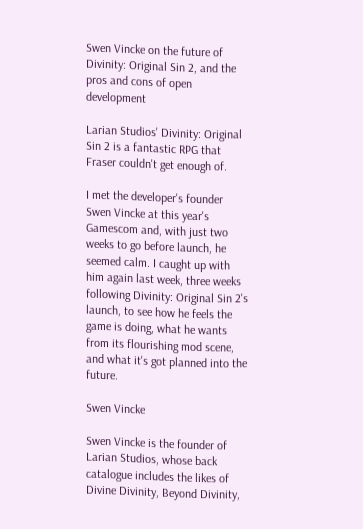Swen Vincke on the future of Divinity: Original Sin 2, and the pros and cons of open development

Larian Studios' Divinity: Original Sin 2 is a fantastic RPG that Fraser couldn't get enough of.

I met the developer's founder Swen Vincke at this year's Gamescom and, with just two weeks to go before launch, he seemed calm. I caught up with him again last week, three weeks following Divinity: Original Sin 2's launch, to see how he feels the game is doing, what he wants from its flourishing mod scene, and what it's got planned into the future.

Swen Vincke

Swen Vincke is the founder of Larian Studios, whose back catalogue includes the likes of Divine Divinity, Beyond Divinity,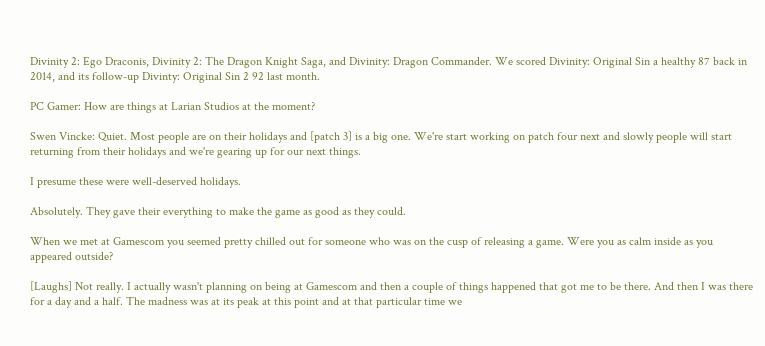Divinity 2: Ego Draconis, Divinity 2: The Dragon Knight Saga, and Divinity: Dragon Commander. We scored Divinity: Original Sin a healthy 87 back in 2014, and its follow-up Divinty: Original Sin 2 92 last month.

PC Gamer: How are things at Larian Studios at the moment?

Swen Vincke: Quiet. Most people are on their holidays and [patch 3] is a big one. We're start working on patch four next and slowly people will start returning from their holidays and we're gearing up for our next things.

I presume these were well-deserved holidays.

Absolutely. They gave their everything to make the game as good as they could.

When we met at Gamescom you seemed pretty chilled out for someone who was on the cusp of releasing a game. Were you as calm inside as you appeared outside?

[Laughs] Not really. I actually wasn't planning on being at Gamescom and then a couple of things happened that got me to be there. And then I was there for a day and a half. The madness was at its peak at this point and at that particular time we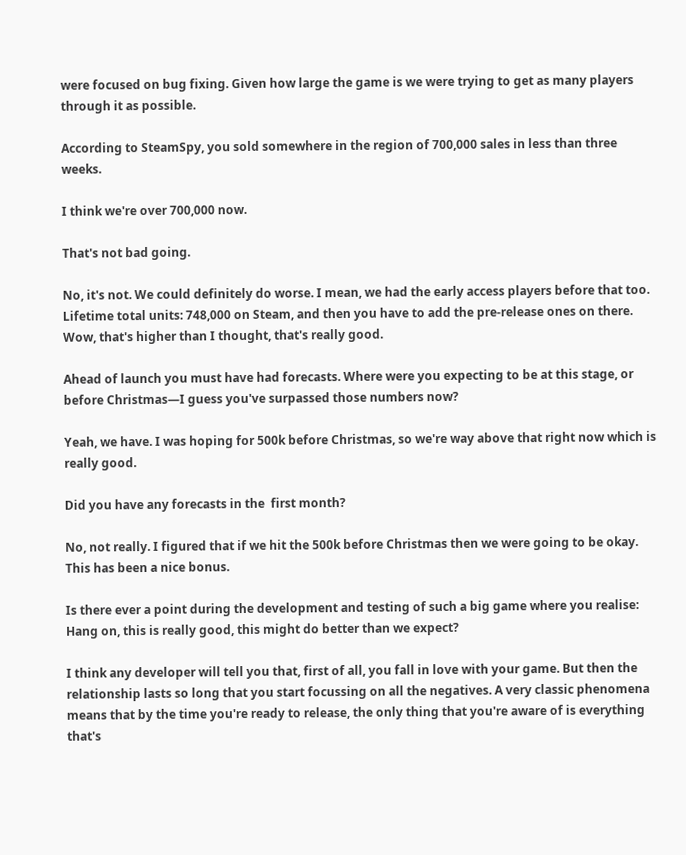were focused on bug fixing. Given how large the game is we were trying to get as many players through it as possible.

According to SteamSpy, you sold somewhere in the region of 700,000 sales in less than three weeks.

I think we're over 700,000 now.

That's not bad going.

No, it's not. We could definitely do worse. I mean, we had the early access players before that too. Lifetime total units: 748,000 on Steam, and then you have to add the pre-release ones on there. Wow, that's higher than I thought, that's really good.

Ahead of launch you must have had forecasts. Where were you expecting to be at this stage, or before Christmas—I guess you've surpassed those numbers now?

Yeah, we have. I was hoping for 500k before Christmas, so we're way above that right now which is really good.

Did you have any forecasts in the  first month?

No, not really. I figured that if we hit the 500k before Christmas then we were going to be okay. This has been a nice bonus.

Is there ever a point during the development and testing of such a big game where you realise: Hang on, this is really good, this might do better than we expect?

I think any developer will tell you that, first of all, you fall in love with your game. But then the relationship lasts so long that you start focussing on all the negatives. A very classic phenomena means that by the time you're ready to release, the only thing that you're aware of is everything that's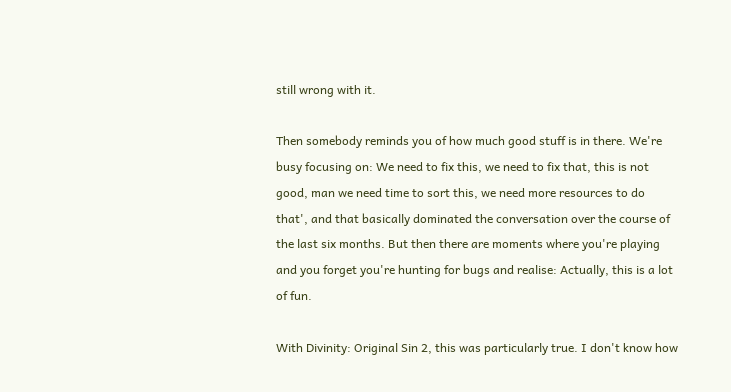still wrong with it.

Then somebody reminds you of how much good stuff is in there. We're busy focusing on: We need to fix this, we need to fix that, this is not good, man we need time to sort this, we need more resources to do that', and that basically dominated the conversation over the course of the last six months. But then there are moments where you're playing and you forget you're hunting for bugs and realise: Actually, this is a lot of fun.

With Divinity: Original Sin 2, this was particularly true. I don't know how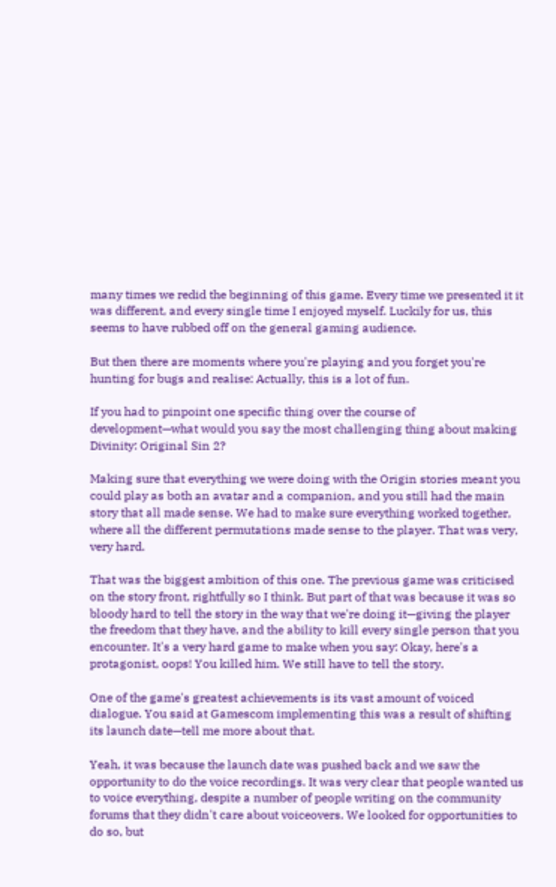many times we redid the beginning of this game. Every time we presented it it was different, and every single time I enjoyed myself. Luckily for us, this seems to have rubbed off on the general gaming audience.

But then there are moments where you're playing and you forget you're hunting for bugs and realise: Actually, this is a lot of fun.

If you had to pinpoint one specific thing over the course of development—what would you say the most challenging thing about making Divinity: Original Sin 2?

Making sure that everything we were doing with the Origin stories meant you could play as both an avatar and a companion, and you still had the main story that all made sense. We had to make sure everything worked together, where all the different permutations made sense to the player. That was very, very hard.

That was the biggest ambition of this one. The previous game was criticised on the story front, rightfully so I think. But part of that was because it was so bloody hard to tell the story in the way that we're doing it—giving the player the freedom that they have, and the ability to kill every single person that you encounter. It's a very hard game to make when you say: Okay, here's a protagonist, oops! You killed him. We still have to tell the story.

One of the game's greatest achievements is its vast amount of voiced dialogue. You said at Gamescom implementing this was a result of shifting its launch date—tell me more about that.

Yeah, it was because the launch date was pushed back and we saw the opportunity to do the voice recordings. It was very clear that people wanted us to voice everything, despite a number of people writing on the community forums that they didn't care about voiceovers. We looked for opportunities to do so, but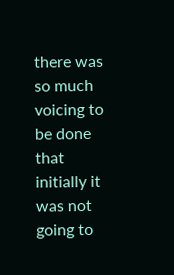there was so much voicing to be done that initially it was not going to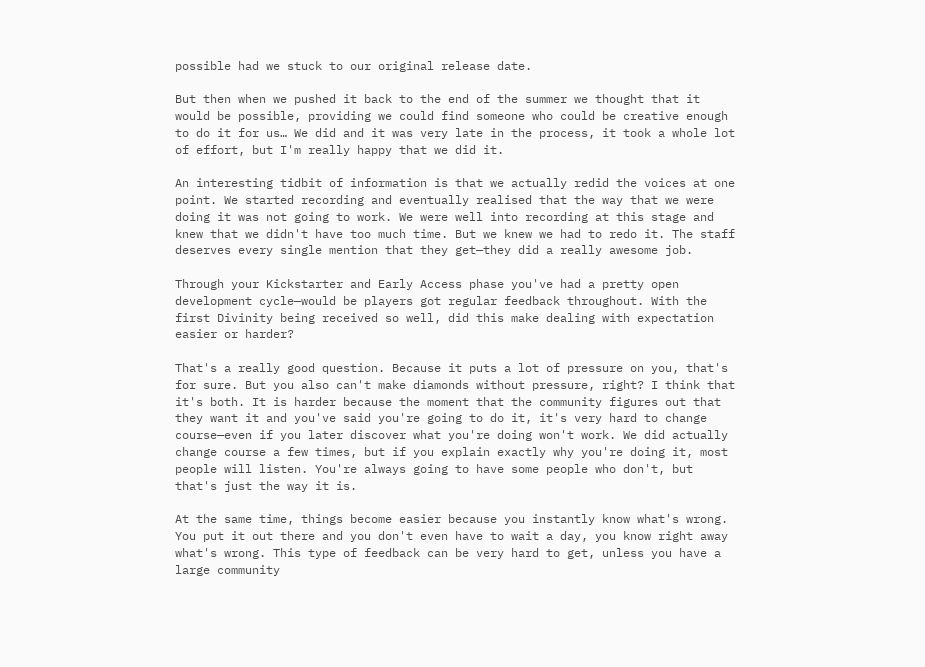possible had we stuck to our original release date.

But then when we pushed it back to the end of the summer we thought that it would be possible, providing we could find someone who could be creative enough to do it for us… We did and it was very late in the process, it took a whole lot of effort, but I'm really happy that we did it.

An interesting tidbit of information is that we actually redid the voices at one point. We started recording and eventually realised that the way that we were doing it was not going to work. We were well into recording at this stage and knew that we didn't have too much time. But we knew we had to redo it. The staff deserves every single mention that they get—they did a really awesome job.

Through your Kickstarter and Early Access phase you've had a pretty open development cycle—would be players got regular feedback throughout. With the first Divinity being received so well, did this make dealing with expectation easier or harder?

That's a really good question. Because it puts a lot of pressure on you, that's for sure. But you also can't make diamonds without pressure, right? I think that it's both. It is harder because the moment that the community figures out that they want it and you've said you're going to do it, it's very hard to change course—even if you later discover what you're doing won't work. We did actually change course a few times, but if you explain exactly why you're doing it, most people will listen. You're always going to have some people who don't, but that's just the way it is.

At the same time, things become easier because you instantly know what's wrong. You put it out there and you don't even have to wait a day, you know right away what's wrong. This type of feedback can be very hard to get, unless you have a large community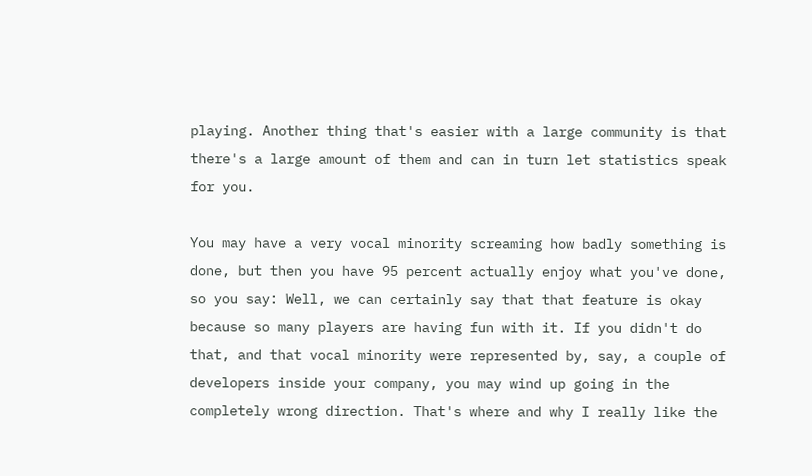playing. Another thing that's easier with a large community is that there's a large amount of them and can in turn let statistics speak for you.

You may have a very vocal minority screaming how badly something is done, but then you have 95 percent actually enjoy what you've done, so you say: Well, we can certainly say that that feature is okay because so many players are having fun with it. If you didn't do that, and that vocal minority were represented by, say, a couple of developers inside your company, you may wind up going in the completely wrong direction. That's where and why I really like the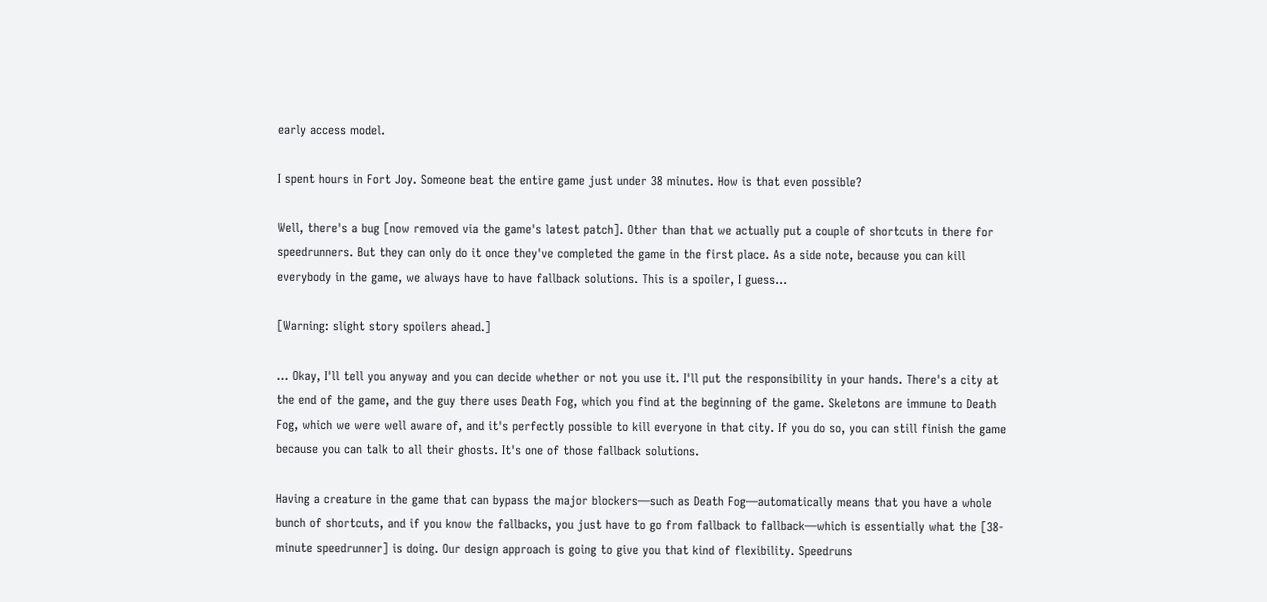early access model.

I spent hours in Fort Joy. Someone beat the entire game just under 38 minutes. How is that even possible?

Well, there's a bug [now removed via the game's latest patch]. Other than that we actually put a couple of shortcuts in there for speedrunners. But they can only do it once they've completed the game in the first place. As a side note, because you can kill everybody in the game, we always have to have fallback solutions. This is a spoiler, I guess…

[Warning: slight story spoilers ahead.]

… Okay, I'll tell you anyway and you can decide whether or not you use it. I'll put the responsibility in your hands. There's a city at the end of the game, and the guy there uses Death Fog, which you find at the beginning of the game. Skeletons are immune to Death Fog, which we were well aware of, and it's perfectly possible to kill everyone in that city. If you do so, you can still finish the game because you can talk to all their ghosts. It's one of those fallback solutions.

Having a creature in the game that can bypass the major blockers—such as Death Fog—automatically means that you have a whole bunch of shortcuts, and if you know the fallbacks, you just have to go from fallback to fallback—which is essentially what the [38-minute speedrunner] is doing. Our design approach is going to give you that kind of flexibility. Speedruns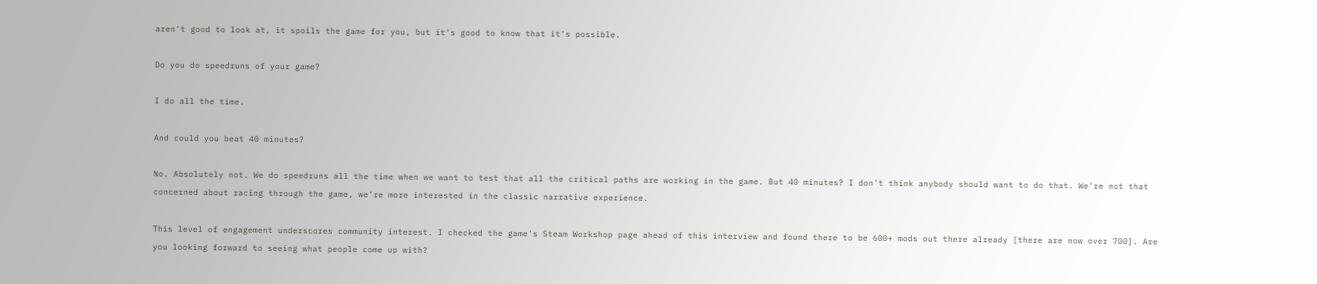aren't good to look at, it spoils the game for you, but it's good to know that it's possible.

Do you do speedruns of your game?

I do all the time.

And could you beat 40 minutes?

No. Absolutely not. We do speedruns all the time when we want to test that all the critical paths are working in the game. But 40 minutes? I don't think anybody should want to do that. We're not that concerned about racing through the game, we're more interested in the classic narrative experience.

This level of engagement underscores community interest. I checked the game's Steam Workshop page ahead of this interview and found there to be 600+ mods out there already [there are now over 700]. Are you looking forward to seeing what people come up with?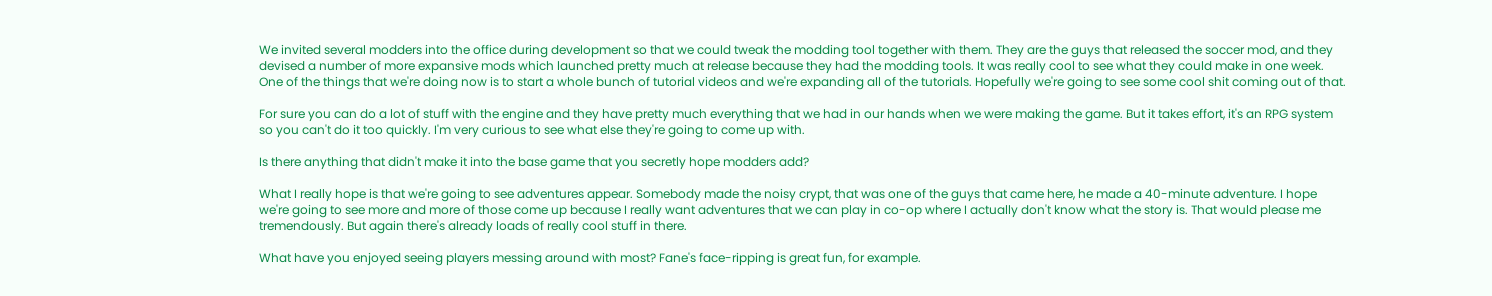We invited several modders into the office during development so that we could tweak the modding tool together with them. They are the guys that released the soccer mod, and they devised a number of more expansive mods which launched pretty much at release because they had the modding tools. It was really cool to see what they could make in one week. One of the things that we're doing now is to start a whole bunch of tutorial videos and we're expanding all of the tutorials. Hopefully we're going to see some cool shit coming out of that.

For sure you can do a lot of stuff with the engine and they have pretty much everything that we had in our hands when we were making the game. But it takes effort, it's an RPG system so you can't do it too quickly. I'm very curious to see what else they're going to come up with.

Is there anything that didn't make it into the base game that you secretly hope modders add?

What I really hope is that we're going to see adventures appear. Somebody made the noisy crypt, that was one of the guys that came here, he made a 40-minute adventure. I hope we're going to see more and more of those come up because I really want adventures that we can play in co-op where I actually don't know what the story is. That would please me tremendously. But again there's already loads of really cool stuff in there.

What have you enjoyed seeing players messing around with most? Fane's face-ripping is great fun, for example.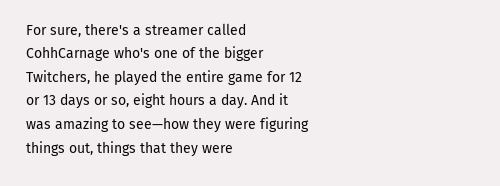For sure, there's a streamer called CohhCarnage who's one of the bigger Twitchers, he played the entire game for 12 or 13 days or so, eight hours a day. And it was amazing to see—how they were figuring things out, things that they were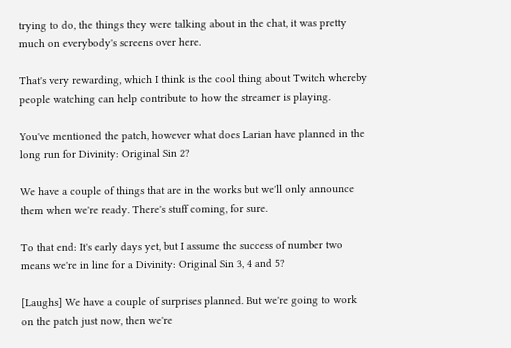trying to do, the things they were talking about in the chat, it was pretty much on everybody's screens over here.

That's very rewarding, which I think is the cool thing about Twitch whereby people watching can help contribute to how the streamer is playing.

You've mentioned the patch, however what does Larian have planned in the long run for Divinity: Original Sin 2?

We have a couple of things that are in the works but we'll only announce them when we're ready. There's stuff coming, for sure.

To that end: It's early days yet, but I assume the success of number two means we're in line for a Divinity: Original Sin 3, 4 and 5?

[Laughs] We have a couple of surprises planned. But we're going to work on the patch just now, then we're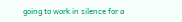going to work in silence for a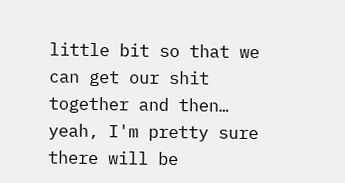little bit so that we can get our shit together and then… yeah, I'm pretty sure there will be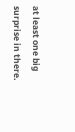at least one big surprise in there.